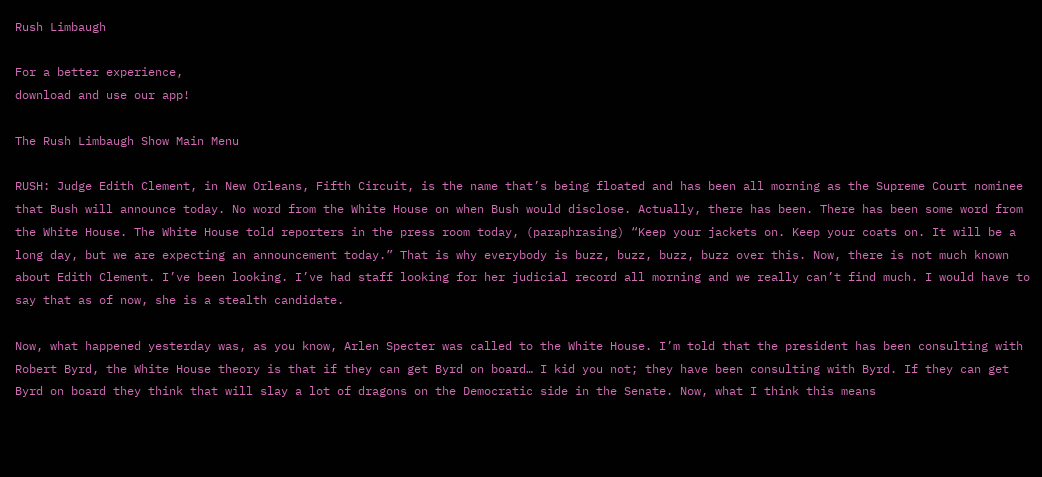Rush Limbaugh

For a better experience,
download and use our app!

The Rush Limbaugh Show Main Menu

RUSH: Judge Edith Clement, in New Orleans, Fifth Circuit, is the name that’s being floated and has been all morning as the Supreme Court nominee that Bush will announce today. No word from the White House on when Bush would disclose. Actually, there has been. There has been some word from the White House. The White House told reporters in the press room today, (paraphrasing) “Keep your jackets on. Keep your coats on. It will be a long day, but we are expecting an announcement today.” That is why everybody is buzz, buzz, buzz, buzz over this. Now, there is not much known about Edith Clement. I’ve been looking. I’ve had staff looking for her judicial record all morning and we really can’t find much. I would have to say that as of now, she is a stealth candidate.

Now, what happened yesterday was, as you know, Arlen Specter was called to the White House. I’m told that the president has been consulting with Robert Byrd, the White House theory is that if they can get Byrd on board… I kid you not; they have been consulting with Byrd. If they can get Byrd on board they think that will slay a lot of dragons on the Democratic side in the Senate. Now, what I think this means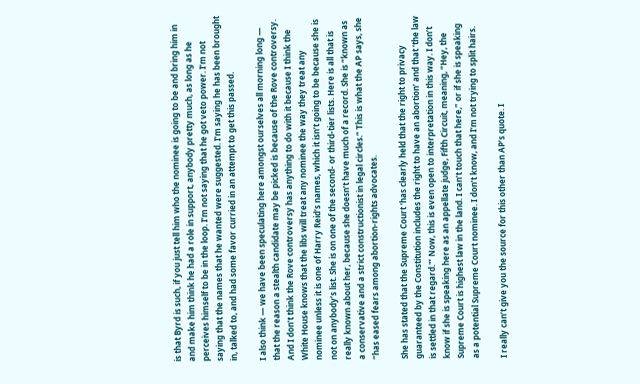is that Byrd is such, if you just tell him who the nominee is going to be and bring him in and make him think he had a role in support, anybody pretty much, as long as he perceives himself to be in the loop. I’m not saying that he got veto power. I’m not saying that the names that he wanted were suggested. I’m saying he has been brought in, talked to, and had some favor curried in an attempt to get this passed.

I also think — we have been speculating here amongst ourselves all morning long — that the reason a stealth candidate may be picked is because of the Rove controversy. And I don’t think the Rove controversy has anything to do with it because I think the White House knows that the libs will treat any nominee the way they treat any nominee unless it is one of Harry Reid’s names, which it isn’t going to be because she is not on anybody’s list. She is on one of the second- or third-tier lists. Here is all that is really known about her, because she doesn’t have much of a record. She is “known as a conservative and a strict constructionist in legal circles.” This is what the AP says, she “has eased fears among abortion-rights advocates.

She has stated that the Supreme Court ‘has clearly held that the right to privacy guaranteed by the Constitution includes the right to have an abortion’ and that ‘the law is settled in that regard.'” Now, this is even open to interpretation in this way. I don’t know if she is speaking here as an appellate judge, Fifth Circuit, meaning, “Hey, the Supreme Court is highest law in the land. I can’t touch that here,” or if she is speaking as a potential Supreme Court nominee. I don’t know, and I’m not trying to split hairs.

I really can’t give you the source for this other than AP’s quote. I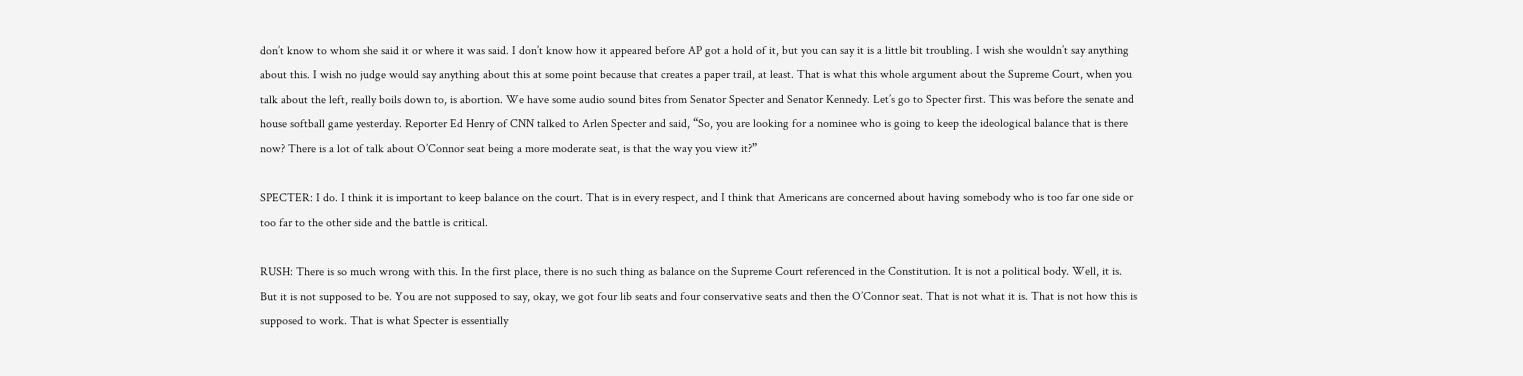don’t know to whom she said it or where it was said. I don’t know how it appeared before AP got a hold of it, but you can say it is a little bit troubling. I wish she wouldn’t say anything about this. I wish no judge would say anything about this at some point because that creates a paper trail, at least. That is what this whole argument about the Supreme Court, when you talk about the left, really boils down to, is abortion. We have some audio sound bites from Senator Specter and Senator Kennedy. Let’s go to Specter first. This was before the senate and house softball game yesterday. Reporter Ed Henry of CNN talked to Arlen Specter and said, “So, you are looking for a nominee who is going to keep the ideological balance that is there now? There is a lot of talk about O’Connor seat being a more moderate seat, is that the way you view it?”

SPECTER: I do. I think it is important to keep balance on the court. That is in every respect, and I think that Americans are concerned about having somebody who is too far one side or too far to the other side and the battle is critical.

RUSH: There is so much wrong with this. In the first place, there is no such thing as balance on the Supreme Court referenced in the Constitution. It is not a political body. Well, it is. But it is not supposed to be. You are not supposed to say, okay, we got four lib seats and four conservative seats and then the O’Connor seat. That is not what it is. That is not how this is supposed to work. That is what Specter is essentially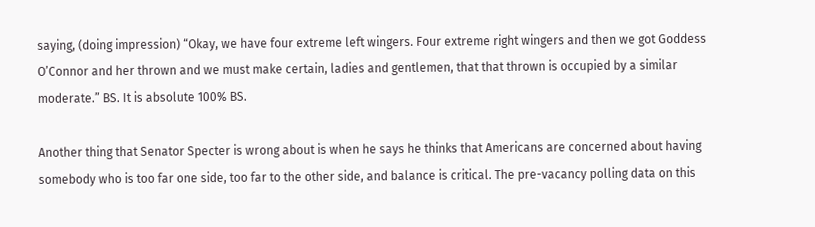saying, (doing impression) “Okay, we have four extreme left wingers. Four extreme right wingers and then we got Goddess O’Connor and her thrown and we must make certain, ladies and gentlemen, that that thrown is occupied by a similar moderate.” BS. It is absolute 100% BS.

Another thing that Senator Specter is wrong about is when he says he thinks that Americans are concerned about having somebody who is too far one side, too far to the other side, and balance is critical. The pre-vacancy polling data on this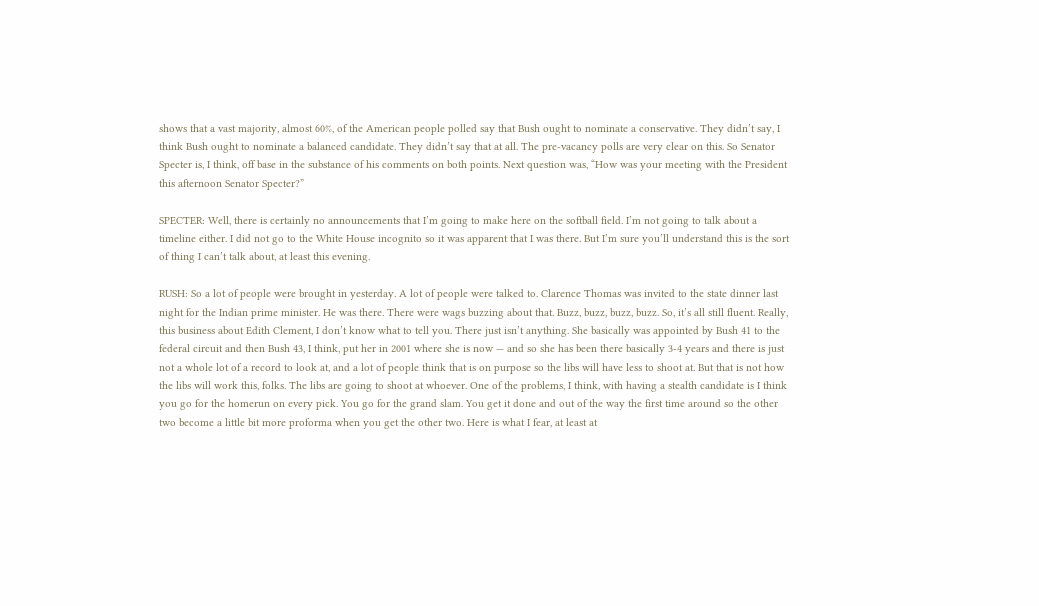shows that a vast majority, almost 60%, of the American people polled say that Bush ought to nominate a conservative. They didn’t say, I think Bush ought to nominate a balanced candidate. They didn’t say that at all. The pre-vacancy polls are very clear on this. So Senator Specter is, I think, off base in the substance of his comments on both points. Next question was, “How was your meeting with the President this afternoon Senator Specter?”

SPECTER: Well, there is certainly no announcements that I’m going to make here on the softball field. I’m not going to talk about a timeline either. I did not go to the White House incognito so it was apparent that I was there. But I’m sure you’ll understand this is the sort of thing I can’t talk about, at least this evening.

RUSH: So a lot of people were brought in yesterday. A lot of people were talked to. Clarence Thomas was invited to the state dinner last night for the Indian prime minister. He was there. There were wags buzzing about that. Buzz, buzz, buzz, buzz. So, it’s all still fluent. Really, this business about Edith Clement, I don’t know what to tell you. There just isn’t anything. She basically was appointed by Bush 41 to the federal circuit and then Bush 43, I think, put her in 2001 where she is now — and so she has been there basically 3-4 years and there is just not a whole lot of a record to look at, and a lot of people think that is on purpose so the libs will have less to shoot at. But that is not how the libs will work this, folks. The libs are going to shoot at whoever. One of the problems, I think, with having a stealth candidate is I think you go for the homerun on every pick. You go for the grand slam. You get it done and out of the way the first time around so the other two become a little bit more proforma when you get the other two. Here is what I fear, at least at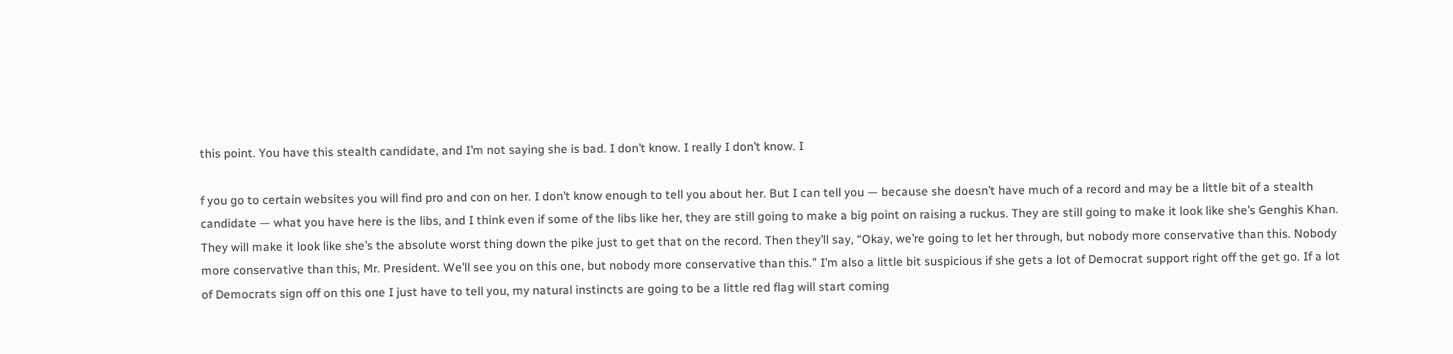this point. You have this stealth candidate, and I’m not saying she is bad. I don’t know. I really I don’t know. I

f you go to certain websites you will find pro and con on her. I don’t know enough to tell you about her. But I can tell you — because she doesn’t have much of a record and may be a little bit of a stealth candidate — what you have here is the libs, and I think even if some of the libs like her, they are still going to make a big point on raising a ruckus. They are still going to make it look like she’s Genghis Khan. They will make it look like she’s the absolute worst thing down the pike just to get that on the record. Then they’ll say, “Okay, we’re going to let her through, but nobody more conservative than this. Nobody more conservative than this, Mr. President. We’ll see you on this one, but nobody more conservative than this.” I’m also a little bit suspicious if she gets a lot of Democrat support right off the get go. If a lot of Democrats sign off on this one I just have to tell you, my natural instincts are going to be a little red flag will start coming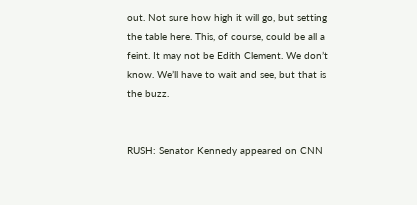out. Not sure how high it will go, but setting the table here. This, of course, could be all a feint. It may not be Edith Clement. We don’t know. We’ll have to wait and see, but that is the buzz.


RUSH: Senator Kennedy appeared on CNN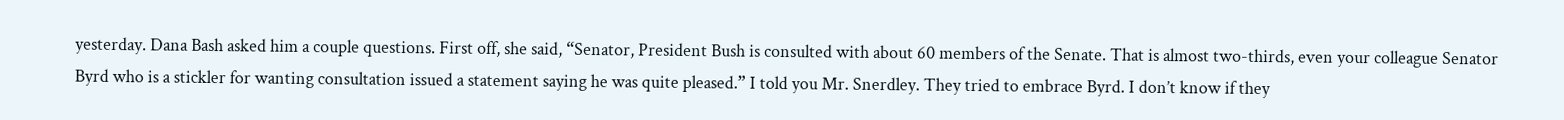yesterday. Dana Bash asked him a couple questions. First off, she said, “Senator, President Bush is consulted with about 60 members of the Senate. That is almost two-thirds, even your colleague Senator Byrd who is a stickler for wanting consultation issued a statement saying he was quite pleased.” I told you Mr. Snerdley. They tried to embrace Byrd. I don’t know if they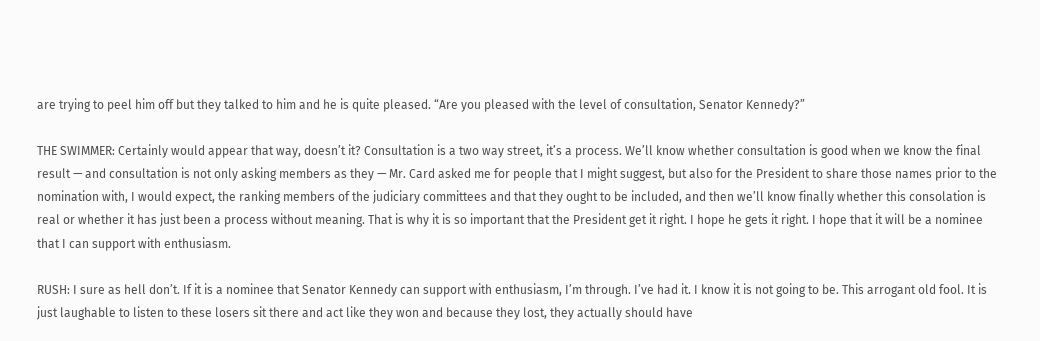are trying to peel him off but they talked to him and he is quite pleased. “Are you pleased with the level of consultation, Senator Kennedy?”

THE SWIMMER: Certainly would appear that way, doesn’t it? Consultation is a two way street, it’s a process. We’ll know whether consultation is good when we know the final result — and consultation is not only asking members as they — Mr. Card asked me for people that I might suggest, but also for the President to share those names prior to the nomination with, I would expect, the ranking members of the judiciary committees and that they ought to be included, and then we’ll know finally whether this consolation is real or whether it has just been a process without meaning. That is why it is so important that the President get it right. I hope he gets it right. I hope that it will be a nominee that I can support with enthusiasm.

RUSH: I sure as hell don’t. If it is a nominee that Senator Kennedy can support with enthusiasm, I’m through. I’ve had it. I know it is not going to be. This arrogant old fool. It is just laughable to listen to these losers sit there and act like they won and because they lost, they actually should have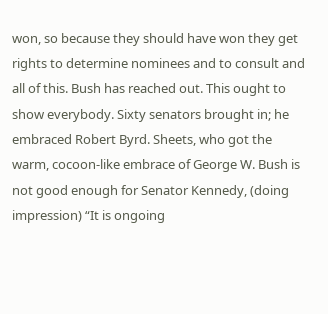won, so because they should have won they get rights to determine nominees and to consult and all of this. Bush has reached out. This ought to show everybody. Sixty senators brought in; he embraced Robert Byrd. Sheets, who got the warm, cocoon-like embrace of George W. Bush is not good enough for Senator Kennedy, (doing impression) “It is ongoing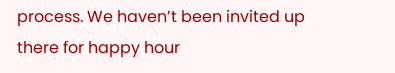process. We haven’t been invited up there for happy hour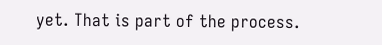yet. That is part of the process.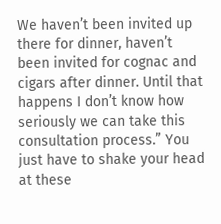We haven’t been invited up there for dinner, haven’t been invited for cognac and cigars after dinner. Until that happens I don’t know how seriously we can take this consultation process.” You just have to shake your head at these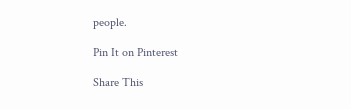people.

Pin It on Pinterest

Share This